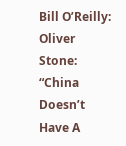Bill O’Reilly: Oliver Stone: “China Doesn’t Have A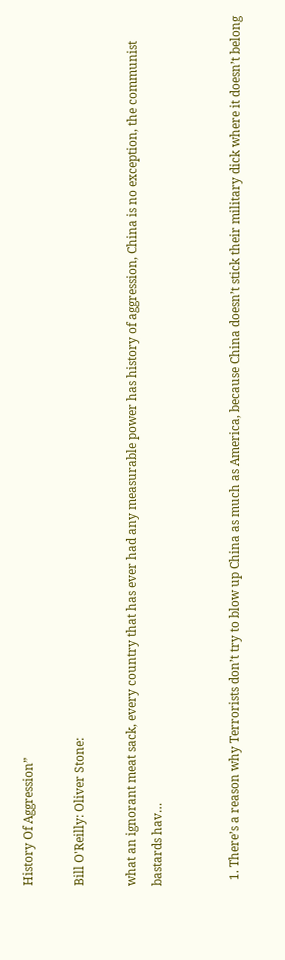History Of Aggression”

Bill O'Reilly: Oliver Stone:

what an ignorant meat sack, every country that has ever had any measurable power has history of aggression, China is no exception, the communist bastards hav…


  1. There’s a reason why Terrorists don’t try to blow up China as much as America, because China doesn’t stick their military dick where it doesn’t belong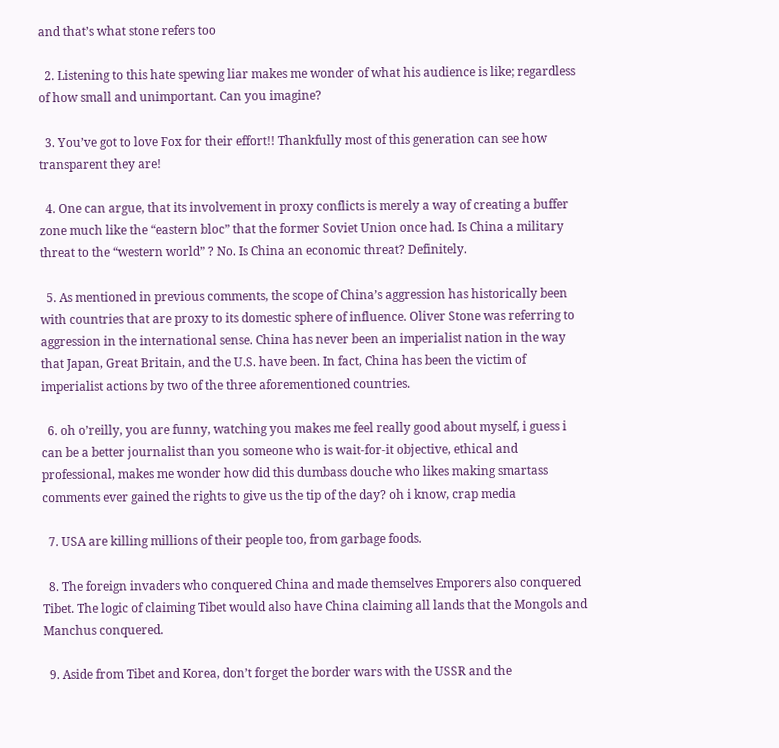and that’s what stone refers too

  2. Listening to this hate spewing liar makes me wonder of what his audience is like; regardless of how small and unimportant. Can you imagine?

  3. You’ve got to love Fox for their effort!! Thankfully most of this generation can see how transparent they are!

  4. One can argue, that its involvement in proxy conflicts is merely a way of creating a buffer zone much like the “eastern bloc” that the former Soviet Union once had. Is China a military threat to the “western world” ? No. Is China an economic threat? Definitely.

  5. As mentioned in previous comments, the scope of China’s aggression has historically been with countries that are proxy to its domestic sphere of influence. Oliver Stone was referring to aggression in the international sense. China has never been an imperialist nation in the way that Japan, Great Britain, and the U.S. have been. In fact, China has been the victim of imperialist actions by two of the three aforementioned countries.

  6. oh o’reilly, you are funny, watching you makes me feel really good about myself, i guess i can be a better journalist than you someone who is wait-for-it objective, ethical and professional, makes me wonder how did this dumbass douche who likes making smartass comments ever gained the rights to give us the tip of the day? oh i know, crap media

  7. USA are killing millions of their people too, from garbage foods.

  8. The foreign invaders who conquered China and made themselves Emporers also conquered Tibet. The logic of claiming Tibet would also have China claiming all lands that the Mongols and Manchus conquered.

  9. Aside from Tibet and Korea, don’t forget the border wars with the USSR and the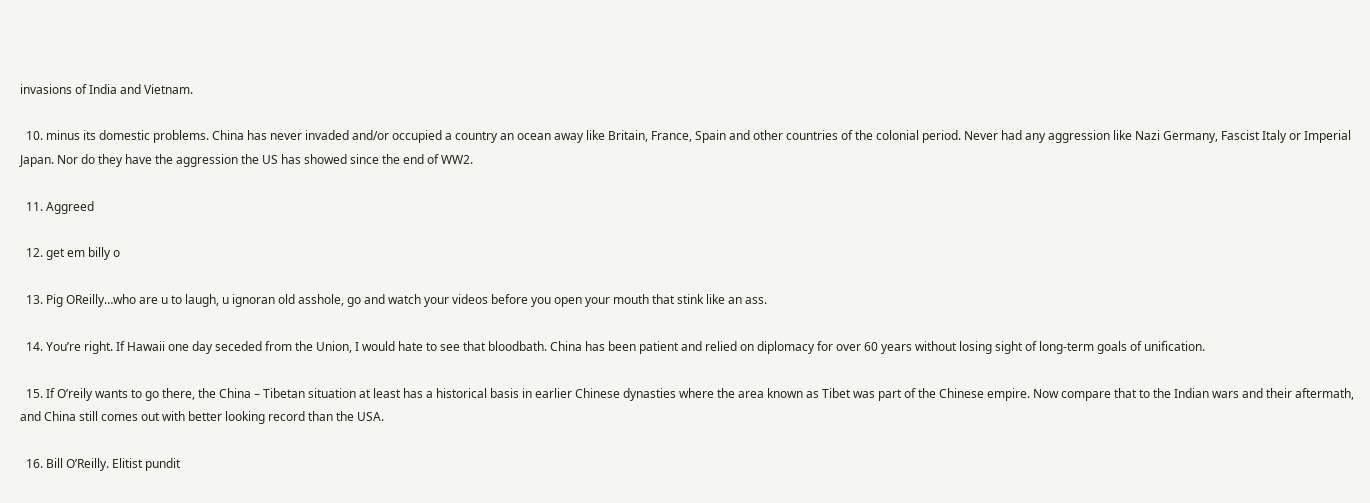invasions of India and Vietnam.

  10. minus its domestic problems. China has never invaded and/or occupied a country an ocean away like Britain, France, Spain and other countries of the colonial period. Never had any aggression like Nazi Germany, Fascist Italy or Imperial Japan. Nor do they have the aggression the US has showed since the end of WW2.

  11. Aggreed

  12. get em billy o

  13. Pig OReilly…who are u to laugh, u ignoran old asshole, go and watch your videos before you open your mouth that stink like an ass.

  14. You’re right. If Hawaii one day seceded from the Union, I would hate to see that bloodbath. China has been patient and relied on diplomacy for over 60 years without losing sight of long-term goals of unification.

  15. If O’reily wants to go there, the China – Tibetan situation at least has a historical basis in earlier Chinese dynasties where the area known as Tibet was part of the Chinese empire. Now compare that to the Indian wars and their aftermath, and China still comes out with better looking record than the USA.

  16. Bill O’Reilly. Elitist pundit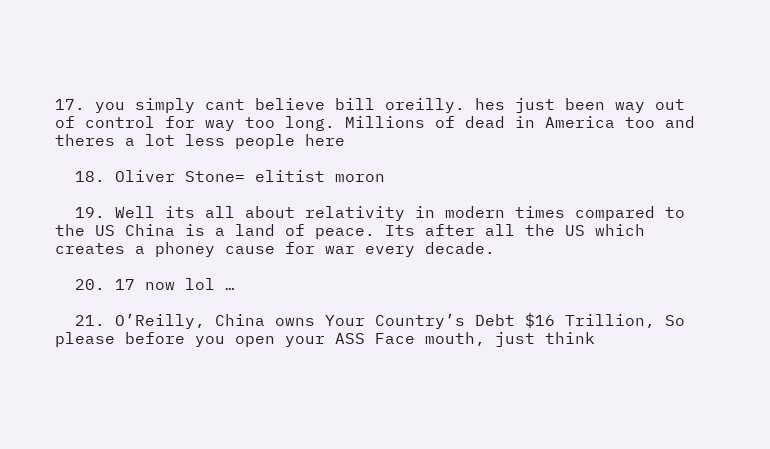17. you simply cant believe bill oreilly. hes just been way out of control for way too long. Millions of dead in America too and theres a lot less people here

  18. Oliver Stone= elitist moron

  19. Well its all about relativity in modern times compared to the US China is a land of peace. Its after all the US which creates a phoney cause for war every decade.

  20. 17 now lol …

  21. O’Reilly, China owns Your Country’s Debt $16 Trillion, So please before you open your ASS Face mouth, just think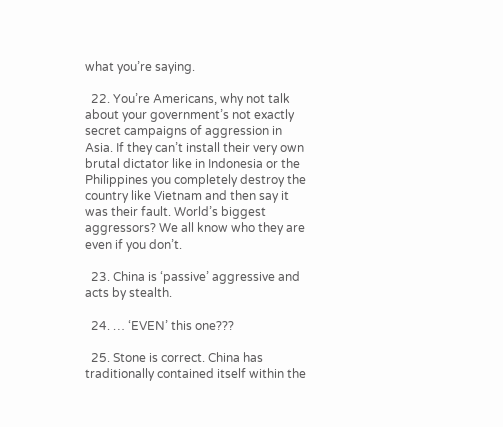what you’re saying.

  22. You’re Americans, why not talk about your government’s not exactly secret campaigns of aggression in Asia. If they can’t install their very own brutal dictator like in Indonesia or the Philippines you completely destroy the country like Vietnam and then say it was their fault. World’s biggest aggressors? We all know who they are even if you don’t.

  23. China is ‘passive’ aggressive and acts by stealth.

  24. … ‘EVEN’ this one???

  25. Stone is correct. China has traditionally contained itself within the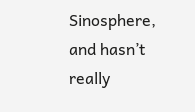Sinosphere, and hasn’t really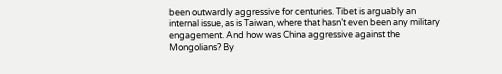been outwardly aggressive for centuries. Tibet is arguably an internal issue, as is Taiwan, where that hasn’t even been any military engagement. And how was China aggressive against the Mongolians? By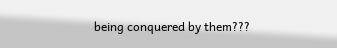being conquered by them???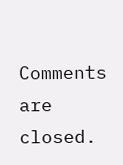Comments are closed.